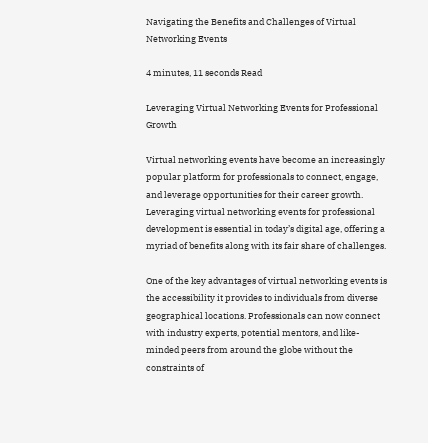Navigating the Benefits and Challenges of Virtual Networking Events

4 minutes, 11 seconds Read

Leveraging Virtual Networking Events for Professional Growth

Virtual networking events have become an increasingly popular platform for professionals to connect, engage, and leverage opportunities for their career growth. Leveraging virtual networking events for professional development is essential in today’s digital age, offering a myriad of benefits along with its fair share of challenges.

One of the key advantages of virtual networking events is the accessibility it provides to individuals from diverse geographical locations. Professionals can now connect with industry experts, potential mentors, and like-minded peers from around the globe without the constraints of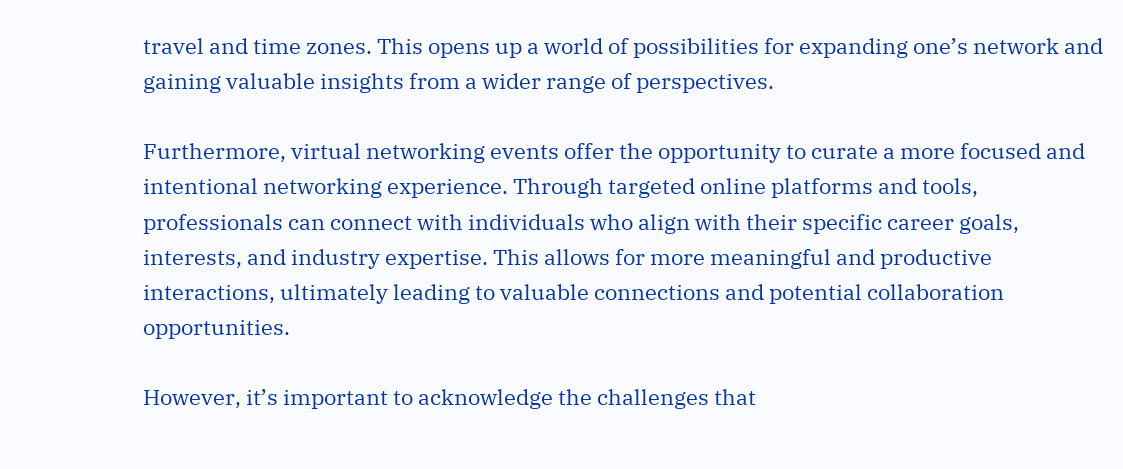travel and time zones. This opens up a world of possibilities for expanding one’s network and gaining valuable insights from a wider range of perspectives.

Furthermore, virtual networking events offer the opportunity to curate a more focused and intentional networking experience. Through targeted online platforms and tools, professionals can connect with individuals who align with their specific career goals, interests, and industry expertise. This allows for more meaningful and productive interactions, ultimately leading to valuable connections and potential collaboration opportunities.

However, it’s important to acknowledge the challenges that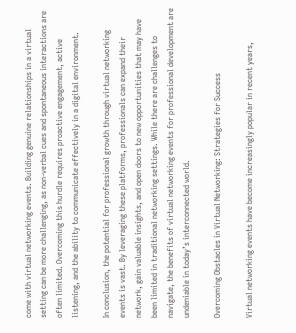come with virtual networking events. Building genuine relationships in a virtual setting can be more challenging, as non-verbal cues and spontaneous interactions are often limited. Overcoming this hurdle requires proactive engagement, active listening, and the ability to communicate effectively in a digital environment.

In conclusion, the potential for professional growth through virtual networking events is vast. By leveraging these platforms, professionals can expand their network, gain valuable insights, and open doors to new opportunities that may have been limited in traditional networking settings. While there are challenges to navigate, the benefits of virtual networking events for professional development are undeniable in today’s interconnected world.

Overcoming Obstacles in Virtual Networking: Strategies for Success

Virtual networking events have become increasingly popular in recent years,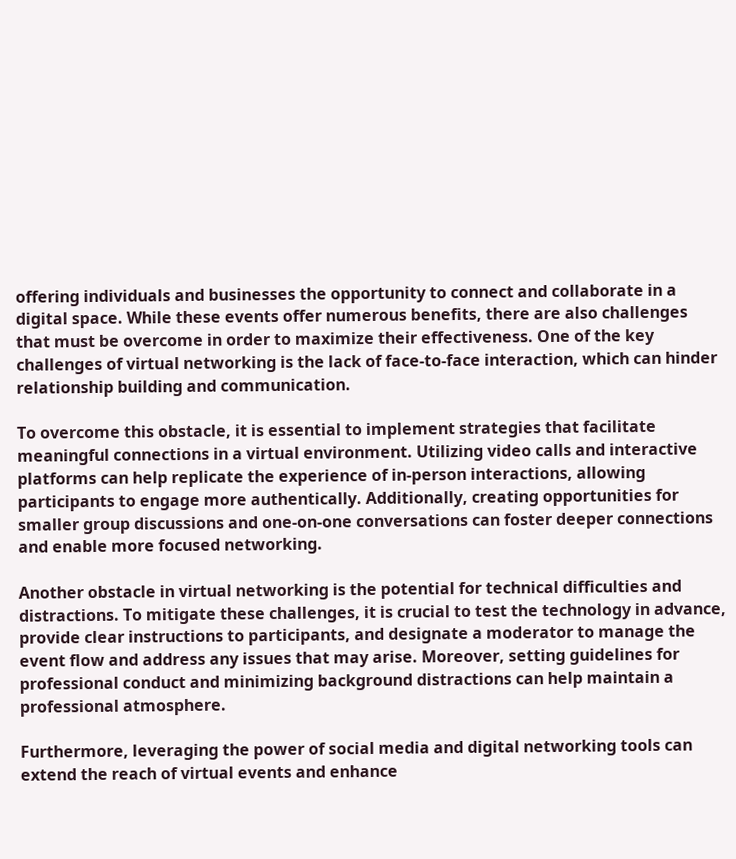offering individuals and businesses the opportunity to connect and collaborate in a digital space. While these events offer numerous benefits, there are also challenges that must be overcome in order to maximize their effectiveness. One of the key challenges of virtual networking is the lack of face-to-face interaction, which can hinder relationship building and communication.

To overcome this obstacle, it is essential to implement strategies that facilitate meaningful connections in a virtual environment. Utilizing video calls and interactive platforms can help replicate the experience of in-person interactions, allowing participants to engage more authentically. Additionally, creating opportunities for smaller group discussions and one-on-one conversations can foster deeper connections and enable more focused networking.

Another obstacle in virtual networking is the potential for technical difficulties and distractions. To mitigate these challenges, it is crucial to test the technology in advance, provide clear instructions to participants, and designate a moderator to manage the event flow and address any issues that may arise. Moreover, setting guidelines for professional conduct and minimizing background distractions can help maintain a professional atmosphere.

Furthermore, leveraging the power of social media and digital networking tools can extend the reach of virtual events and enhance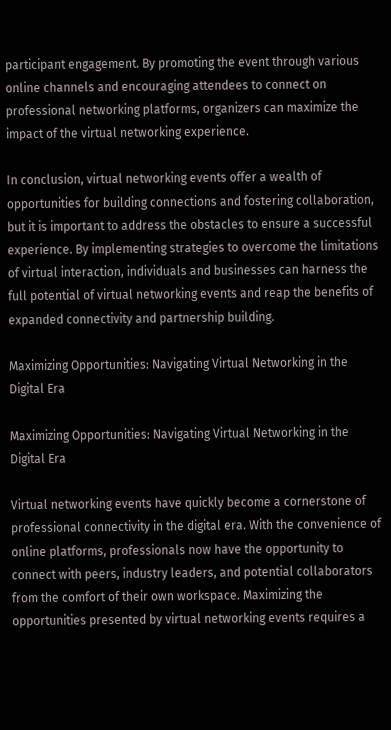participant engagement. By promoting the event through various online channels and encouraging attendees to connect on professional networking platforms, organizers can maximize the impact of the virtual networking experience.

In conclusion, virtual networking events offer a wealth of opportunities for building connections and fostering collaboration, but it is important to address the obstacles to ensure a successful experience. By implementing strategies to overcome the limitations of virtual interaction, individuals and businesses can harness the full potential of virtual networking events and reap the benefits of expanded connectivity and partnership building.

Maximizing Opportunities: Navigating Virtual Networking in the Digital Era

Maximizing Opportunities: Navigating Virtual Networking in the Digital Era

Virtual networking events have quickly become a cornerstone of professional connectivity in the digital era. With the convenience of online platforms, professionals now have the opportunity to connect with peers, industry leaders, and potential collaborators from the comfort of their own workspace. Maximizing the opportunities presented by virtual networking events requires a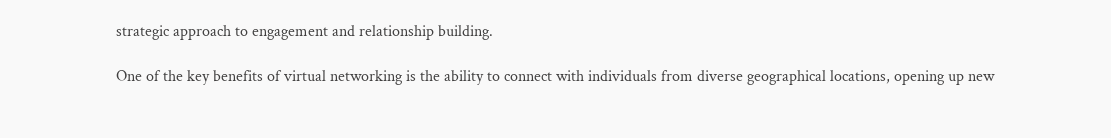strategic approach to engagement and relationship building.

One of the key benefits of virtual networking is the ability to connect with individuals from diverse geographical locations, opening up new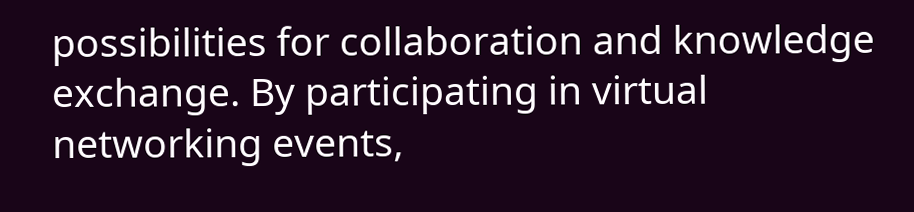possibilities for collaboration and knowledge exchange. By participating in virtual networking events,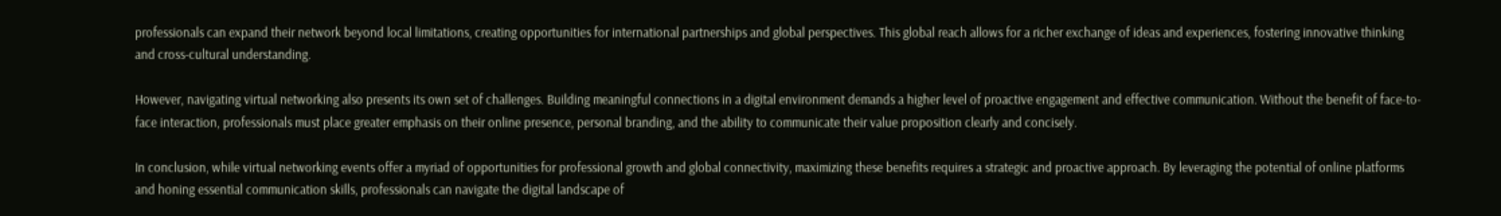professionals can expand their network beyond local limitations, creating opportunities for international partnerships and global perspectives. This global reach allows for a richer exchange of ideas and experiences, fostering innovative thinking and cross-cultural understanding.

However, navigating virtual networking also presents its own set of challenges. Building meaningful connections in a digital environment demands a higher level of proactive engagement and effective communication. Without the benefit of face-to-face interaction, professionals must place greater emphasis on their online presence, personal branding, and the ability to communicate their value proposition clearly and concisely.

In conclusion, while virtual networking events offer a myriad of opportunities for professional growth and global connectivity, maximizing these benefits requires a strategic and proactive approach. By leveraging the potential of online platforms and honing essential communication skills, professionals can navigate the digital landscape of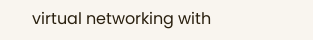virtual networking with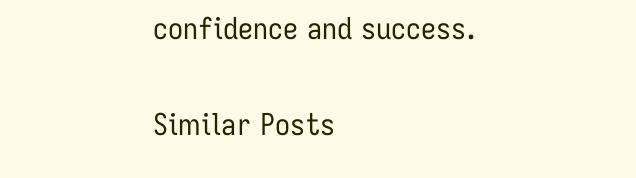confidence and success.

Similar Posts